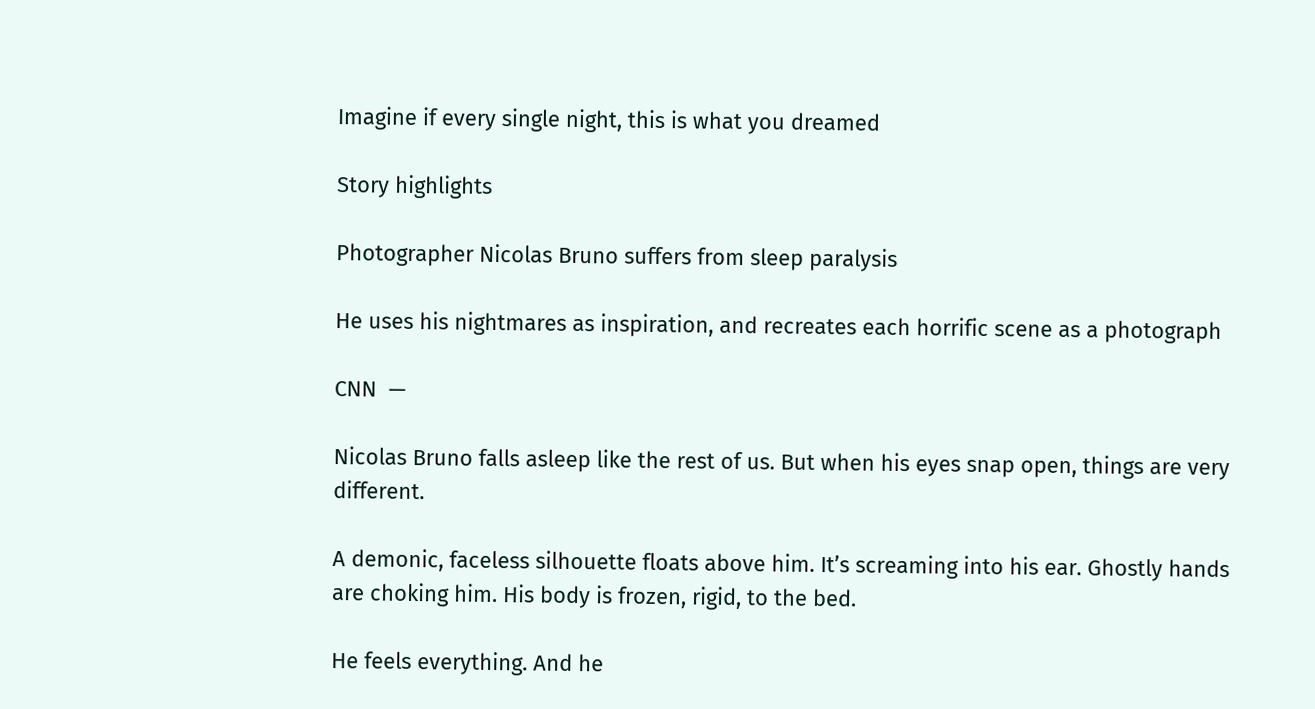Imagine if every single night, this is what you dreamed

Story highlights

Photographer Nicolas Bruno suffers from sleep paralysis

He uses his nightmares as inspiration, and recreates each horrific scene as a photograph

CNN  —

Nicolas Bruno falls asleep like the rest of us. But when his eyes snap open, things are very different.

A demonic, faceless silhouette floats above him. It’s screaming into his ear. Ghostly hands are choking him. His body is frozen, rigid, to the bed.

He feels everything. And he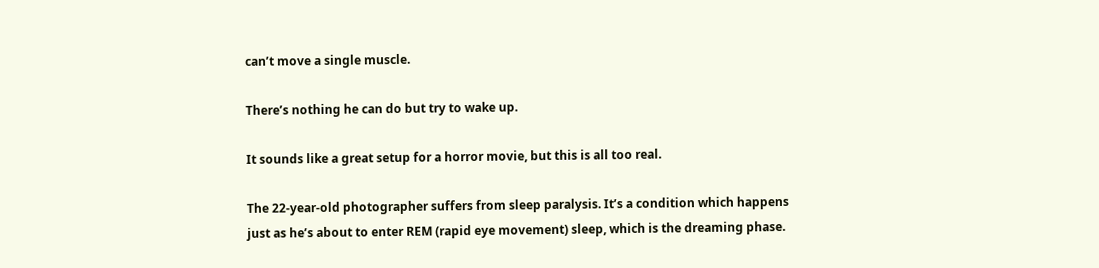can’t move a single muscle.

There’s nothing he can do but try to wake up.

It sounds like a great setup for a horror movie, but this is all too real.

The 22-year-old photographer suffers from sleep paralysis. It’s a condition which happens just as he’s about to enter REM (rapid eye movement) sleep, which is the dreaming phase.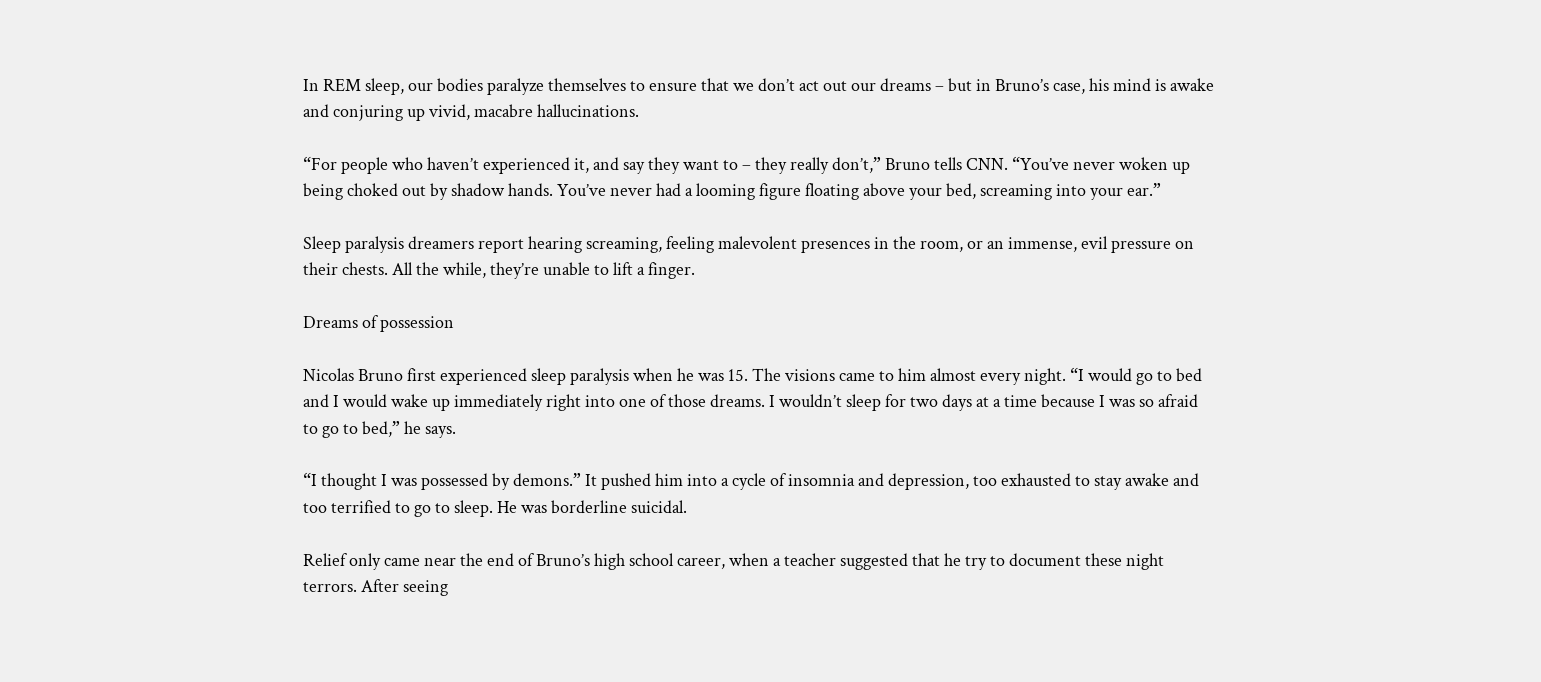In REM sleep, our bodies paralyze themselves to ensure that we don’t act out our dreams – but in Bruno’s case, his mind is awake and conjuring up vivid, macabre hallucinations.

“For people who haven’t experienced it, and say they want to – they really don’t,” Bruno tells CNN. “You’ve never woken up being choked out by shadow hands. You’ve never had a looming figure floating above your bed, screaming into your ear.”

Sleep paralysis dreamers report hearing screaming, feeling malevolent presences in the room, or an immense, evil pressure on their chests. All the while, they’re unable to lift a finger.

Dreams of possession

Nicolas Bruno first experienced sleep paralysis when he was 15. The visions came to him almost every night. “I would go to bed and I would wake up immediately right into one of those dreams. I wouldn’t sleep for two days at a time because I was so afraid to go to bed,” he says.

“I thought I was possessed by demons.” It pushed him into a cycle of insomnia and depression, too exhausted to stay awake and too terrified to go to sleep. He was borderline suicidal.

Relief only came near the end of Bruno’s high school career, when a teacher suggested that he try to document these night terrors. After seeing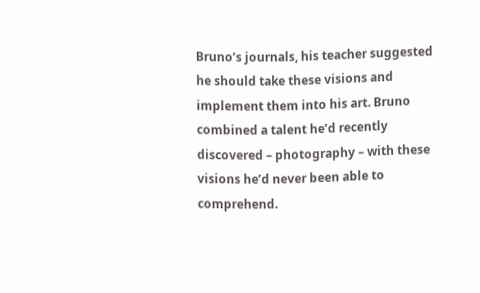Bruno’s journals, his teacher suggested he should take these visions and implement them into his art. Bruno combined a talent he’d recently discovered – photography – with these visions he’d never been able to comprehend.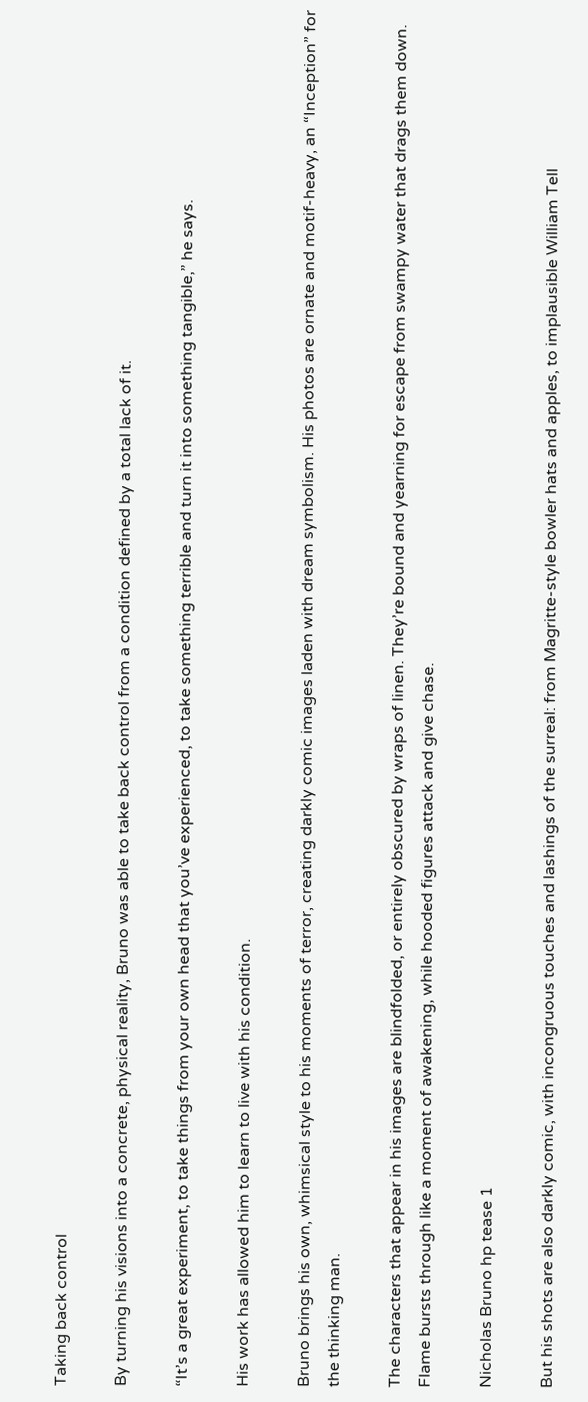Taking back control

By turning his visions into a concrete, physical reality, Bruno was able to take back control from a condition defined by a total lack of it.

“It’s a great experiment, to take things from your own head that you’ve experienced, to take something terrible and turn it into something tangible,” he says.

His work has allowed him to learn to live with his condition.

Bruno brings his own, whimsical style to his moments of terror, creating darkly comic images laden with dream symbolism. His photos are ornate and motif-heavy, an “Inception” for the thinking man.

The characters that appear in his images are blindfolded, or entirely obscured by wraps of linen. They’re bound and yearning for escape from swampy water that drags them down. Flame bursts through like a moment of awakening, while hooded figures attack and give chase.

Nicholas Bruno hp tease 1

But his shots are also darkly comic, with incongruous touches and lashings of the surreal: from Magritte-style bowler hats and apples, to implausible William Tell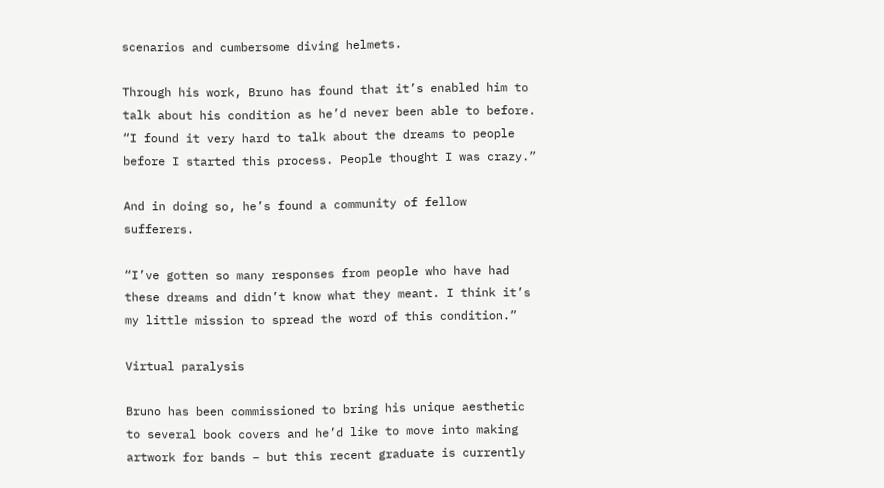scenarios and cumbersome diving helmets.

Through his work, Bruno has found that it’s enabled him to talk about his condition as he’d never been able to before. “I found it very hard to talk about the dreams to people before I started this process. People thought I was crazy.”

And in doing so, he’s found a community of fellow sufferers.

“I’ve gotten so many responses from people who have had these dreams and didn’t know what they meant. I think it’s my little mission to spread the word of this condition.”

Virtual paralysis

Bruno has been commissioned to bring his unique aesthetic to several book covers and he’d like to move into making artwork for bands – but this recent graduate is currently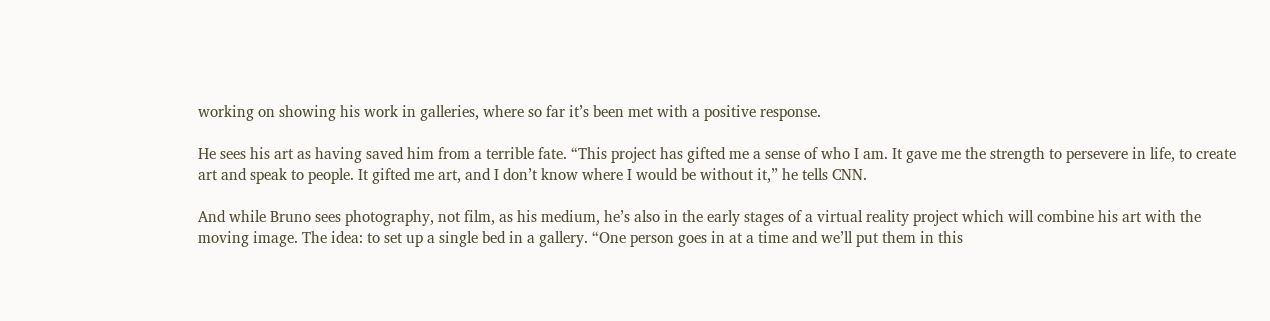working on showing his work in galleries, where so far it’s been met with a positive response.

He sees his art as having saved him from a terrible fate. “This project has gifted me a sense of who I am. It gave me the strength to persevere in life, to create art and speak to people. It gifted me art, and I don’t know where I would be without it,” he tells CNN.

And while Bruno sees photography, not film, as his medium, he’s also in the early stages of a virtual reality project which will combine his art with the moving image. The idea: to set up a single bed in a gallery. “One person goes in at a time and we’ll put them in this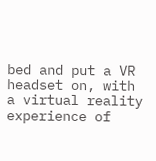bed and put a VR headset on, with a virtual reality experience of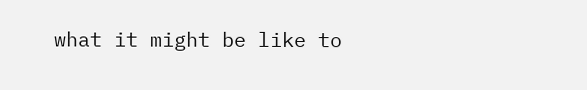what it might be like to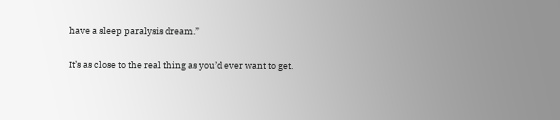have a sleep paralysis dream.”

It’s as close to the real thing as you’d ever want to get.